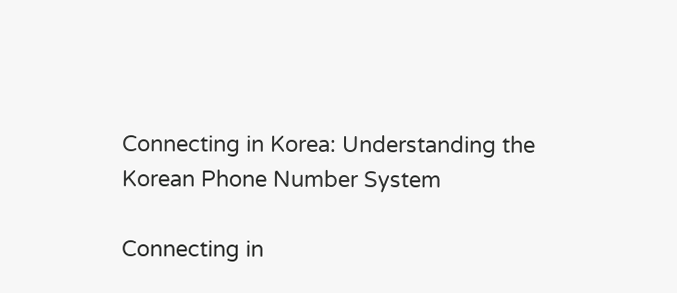Connecting in Korea: Understanding the Korean Phone Number System

Connecting in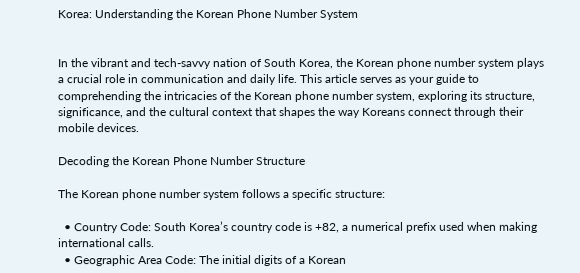Korea: Understanding the Korean Phone Number System


In the vibrant and tech-savvy nation of South Korea, the Korean phone number system plays a crucial role in communication and daily life. This article serves as your guide to comprehending the intricacies of the Korean phone number system, exploring its structure, significance, and the cultural context that shapes the way Koreans connect through their mobile devices.

Decoding the Korean Phone Number Structure

The Korean phone number system follows a specific structure:

  • Country Code: South Korea’s country code is +82, a numerical prefix used when making international calls.
  • Geographic Area Code: The initial digits of a Korean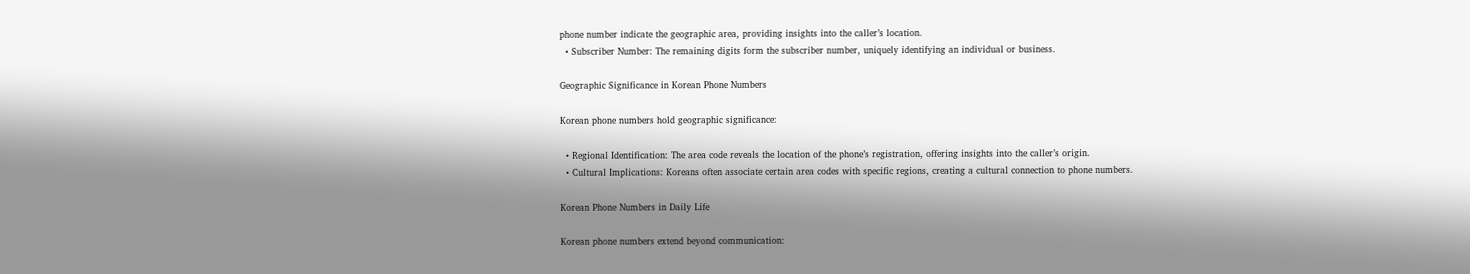phone number indicate the geographic area, providing insights into the caller’s location.
  • Subscriber Number: The remaining digits form the subscriber number, uniquely identifying an individual or business.

Geographic Significance in Korean Phone Numbers

Korean phone numbers hold geographic significance:

  • Regional Identification: The area code reveals the location of the phone’s registration, offering insights into the caller’s origin.
  • Cultural Implications: Koreans often associate certain area codes with specific regions, creating a cultural connection to phone numbers.

Korean Phone Numbers in Daily Life

Korean phone numbers extend beyond communication: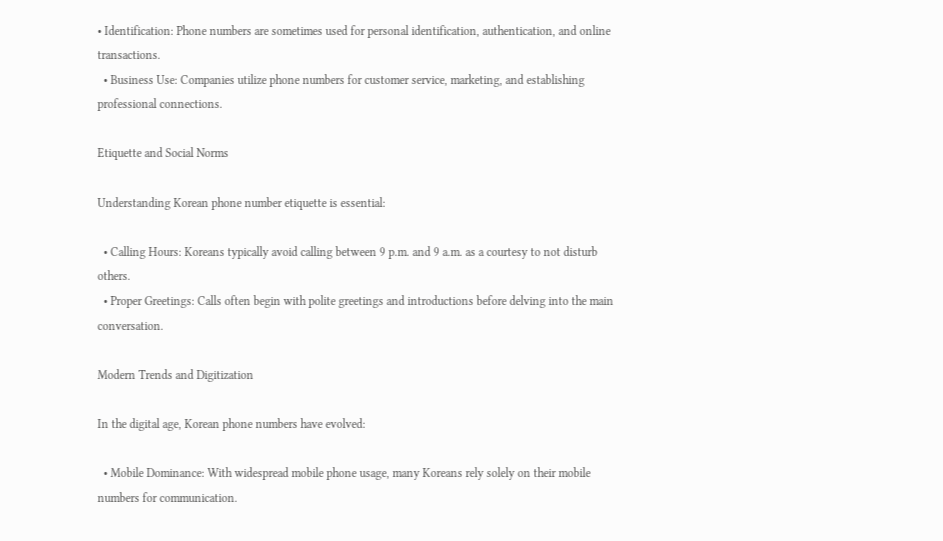• Identification: Phone numbers are sometimes used for personal identification, authentication, and online transactions.
  • Business Use: Companies utilize phone numbers for customer service, marketing, and establishing professional connections.

Etiquette and Social Norms

Understanding Korean phone number etiquette is essential:

  • Calling Hours: Koreans typically avoid calling between 9 p.m. and 9 a.m. as a courtesy to not disturb others.
  • Proper Greetings: Calls often begin with polite greetings and introductions before delving into the main conversation.

Modern Trends and Digitization

In the digital age, Korean phone numbers have evolved:

  • Mobile Dominance: With widespread mobile phone usage, many Koreans rely solely on their mobile numbers for communication.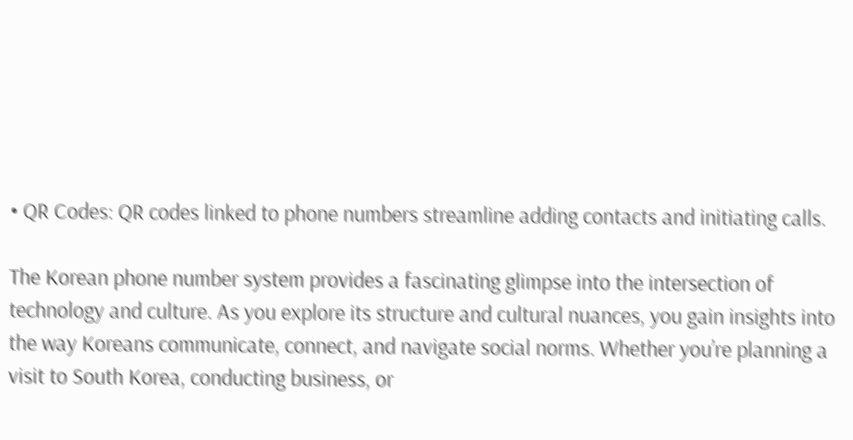• QR Codes: QR codes linked to phone numbers streamline adding contacts and initiating calls.

The Korean phone number system provides a fascinating glimpse into the intersection of technology and culture. As you explore its structure and cultural nuances, you gain insights into the way Koreans communicate, connect, and navigate social norms. Whether you’re planning a visit to South Korea, conducting business, or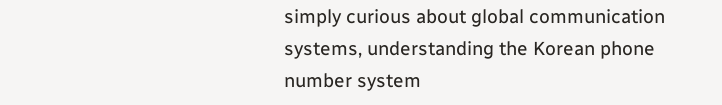simply curious about global communication systems, understanding the Korean phone number system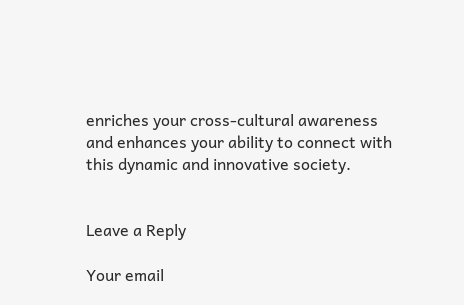enriches your cross-cultural awareness and enhances your ability to connect with this dynamic and innovative society.


Leave a Reply

Your email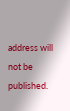address will not be published.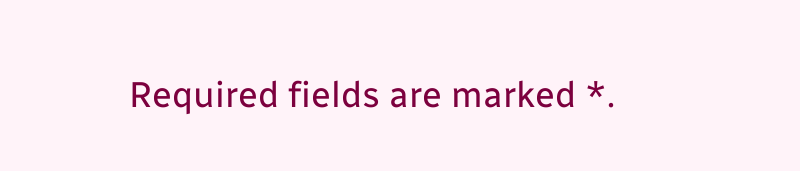Required fields are marked *.